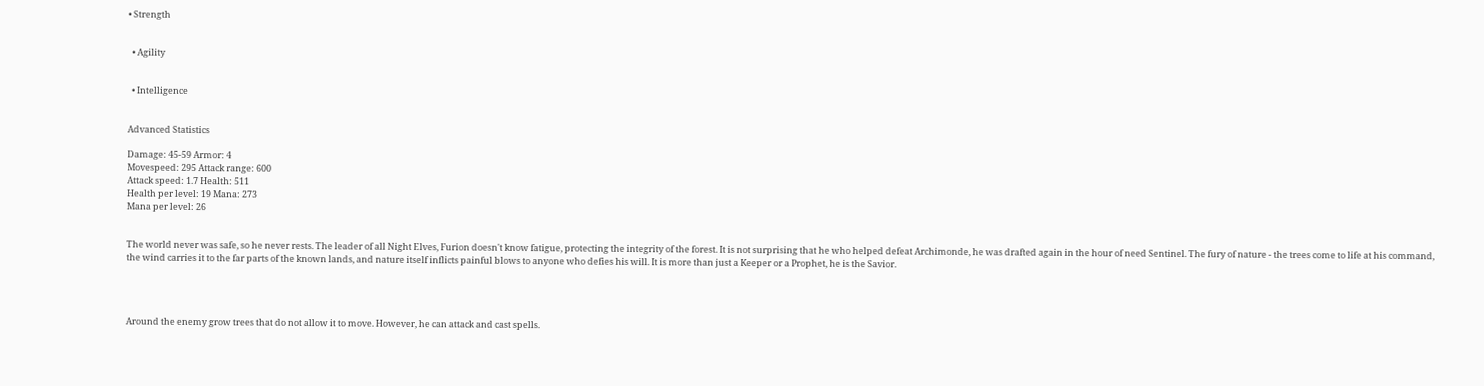• Strength


  • Agility


  • Intelligence


Advanced Statistics

Damage: 45-59 Armor: 4
Movespeed: 295 Attack range: 600
Attack speed: 1.7 Health: 511
Health per level: 19 Mana: 273
Mana per level: 26


The world never was safe, so he never rests. The leader of all Night Elves, Furion doesn't know fatigue, protecting the integrity of the forest. It is not surprising that he who helped defeat Archimonde, he was drafted again in the hour of need Sentinel. The fury of nature - the trees come to life at his command, the wind carries it to the far parts of the known lands, and nature itself inflicts painful blows to anyone who defies his will. It is more than just a Keeper or a Prophet, he is the Savior.




Around the enemy grow trees that do not allow it to move. However, he can attack and cast spells.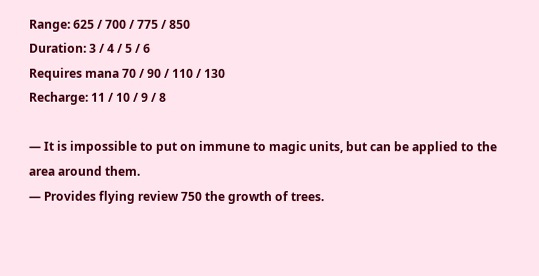Range: 625 / 700 / 775 / 850
Duration: 3 / 4 / 5 / 6
Requires mana 70 / 90 / 110 / 130
Recharge: 11 / 10 / 9 / 8

— It is impossible to put on immune to magic units, but can be applied to the area around them.
— Provides flying review 750 the growth of trees.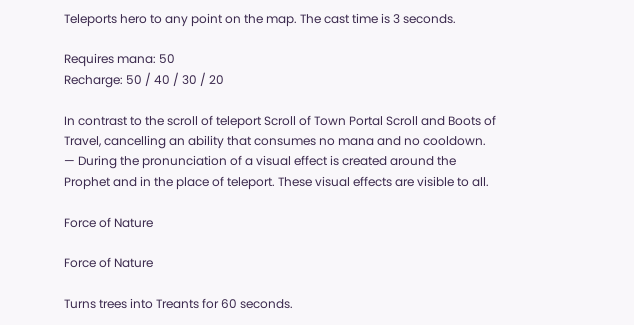Teleports hero to any point on the map. The cast time is 3 seconds.

Requires mana: 50
Recharge: 50 / 40 / 30 / 20

In contrast to the scroll of teleport Scroll of Town Portal Scroll and Boots of Travel, cancelling an ability that consumes no mana and no cooldown.
— During the pronunciation of a visual effect is created around the Prophet and in the place of teleport. These visual effects are visible to all.

Force of Nature

Force of Nature

Turns trees into Treants for 60 seconds.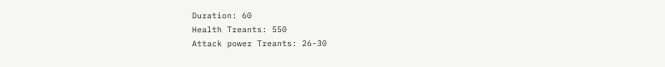Duration: 60
Health Treants: 550
Attack power Treants: 26-30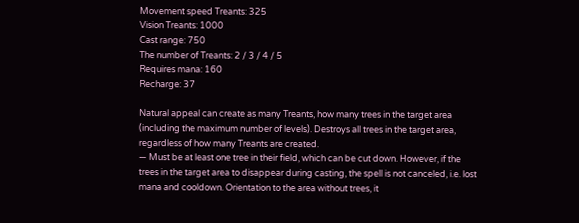Movement speed Treants: 325
Vision Treants: 1000
Cast range: 750
The number of Treants: 2 / 3 / 4 / 5
Requires mana: 160
Recharge: 37

Natural appeal can create as many Treants, how many trees in the target area (including the maximum number of levels). Destroys all trees in the target area, regardless of how many Treants are created.
— Must be at least one tree in their field, which can be cut down. However, if the trees in the target area to disappear during casting, the spell is not canceled, i.e. lost mana and cooldown. Orientation to the area without trees, it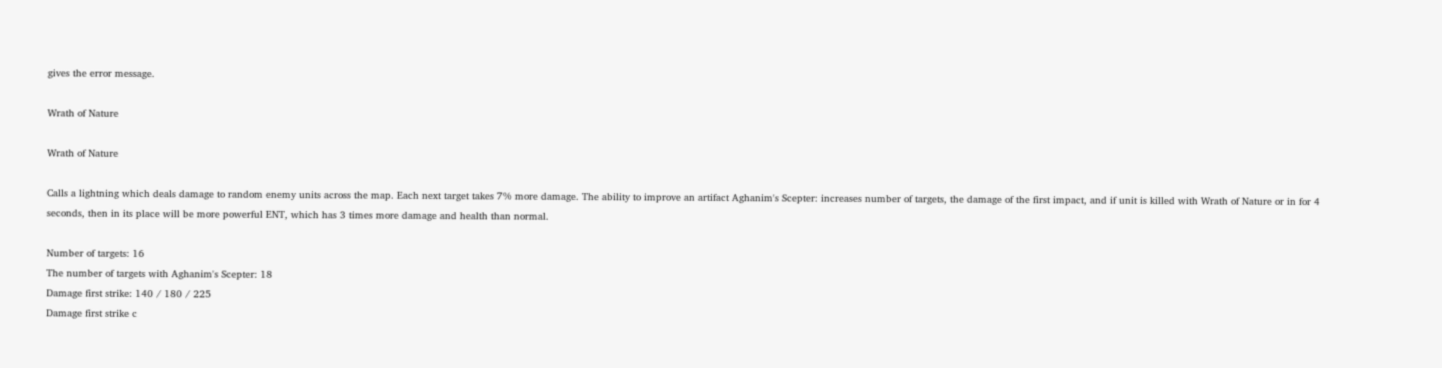gives the error message.

Wrath of Nature

Wrath of Nature

Calls a lightning which deals damage to random enemy units across the map. Each next target takes 7% more damage. The ability to improve an artifact Aghanim's Scepter: increases number of targets, the damage of the first impact, and if unit is killed with Wrath of Nature or in for 4 seconds, then in its place will be more powerful ENT, which has 3 times more damage and health than normal.

Number of targets: 16
The number of targets with Aghanim's Scepter: 18
Damage first strike: 140 / 180 / 225
Damage first strike c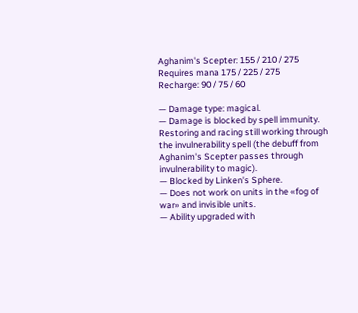Aghanim's Scepter: 155 / 210 / 275
Requires mana 175 / 225 / 275
Recharge: 90 / 75 / 60

— Damage type: magical.
— Damage is blocked by spell immunity. Restoring and racing still working through the invulnerability spell (the debuff from Aghanim's Scepter passes through invulnerability to magic).
— Blocked by Linken's Sphere.
— Does not work on units in the «fog of war» and invisible units.
— Ability upgraded with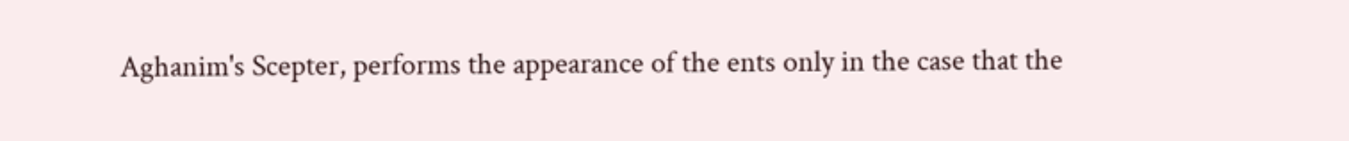Aghanim's Scepter, performs the appearance of the ents only in the case that the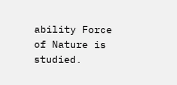ability Force of Nature is studied.